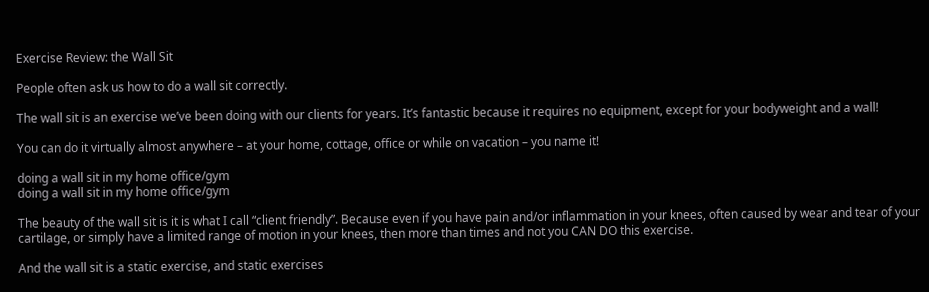Exercise Review: the Wall Sit

People often ask us how to do a wall sit correctly.

The wall sit is an exercise we’ve been doing with our clients for years. It’s fantastic because it requires no equipment, except for your bodyweight and a wall!

You can do it virtually almost anywhere – at your home, cottage, office or while on vacation – you name it!

doing a wall sit in my home office/gym
doing a wall sit in my home office/gym

The beauty of the wall sit is it is what I call “client friendly”. Because even if you have pain and/or inflammation in your knees, often caused by wear and tear of your cartilage, or simply have a limited range of motion in your knees, then more than times and not you CAN DO this exercise.

And the wall sit is a static exercise, and static exercises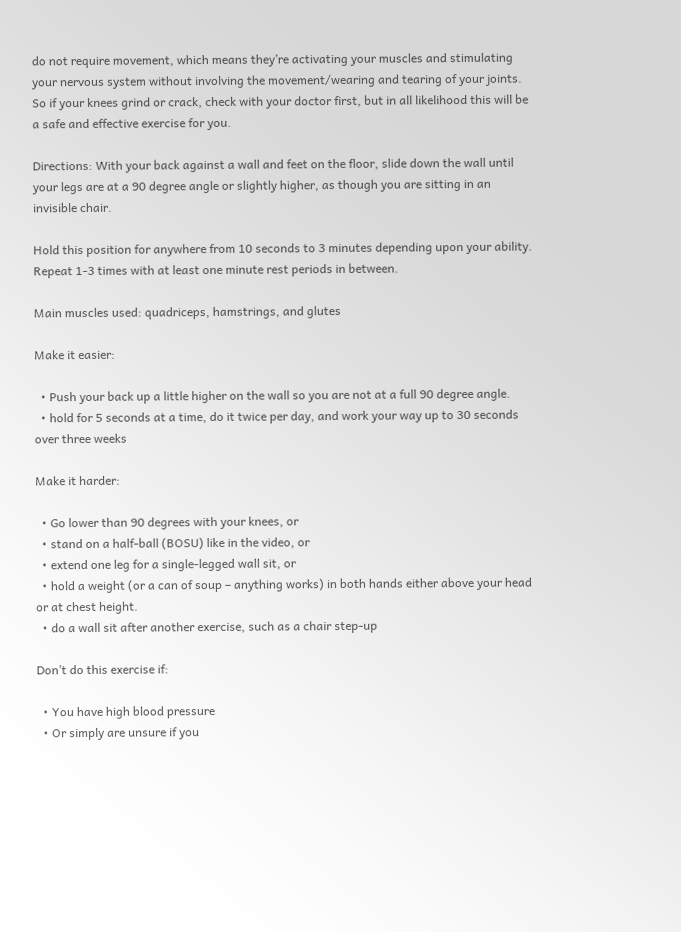do not require movement, which means they’re activating your muscles and stimulating your nervous system without involving the movement/wearing and tearing of your joints. So if your knees grind or crack, check with your doctor first, but in all likelihood this will be a safe and effective exercise for you.

Directions: With your back against a wall and feet on the floor, slide down the wall until your legs are at a 90 degree angle or slightly higher, as though you are sitting in an invisible chair.

Hold this position for anywhere from 10 seconds to 3 minutes depending upon your ability. Repeat 1-3 times with at least one minute rest periods in between.

Main muscles used: quadriceps, hamstrings, and glutes

Make it easier:

  • Push your back up a little higher on the wall so you are not at a full 90 degree angle.
  • hold for 5 seconds at a time, do it twice per day, and work your way up to 30 seconds over three weeks

Make it harder:

  • Go lower than 90 degrees with your knees, or
  • stand on a half-ball (BOSU) like in the video, or
  • extend one leg for a single-legged wall sit, or
  • hold a weight (or a can of soup – anything works) in both hands either above your head or at chest height.
  • do a wall sit after another exercise, such as a chair step-up

Don’t do this exercise if:

  • You have high blood pressure
  • Or simply are unsure if you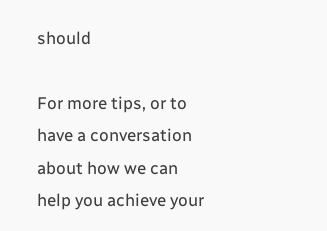should

For more tips, or to have a conversation about how we can help you achieve your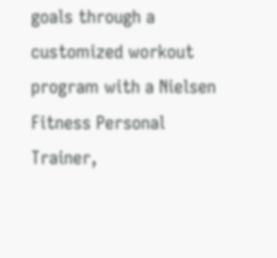goals through a customized workout program with a Nielsen Fitness Personal Trainer,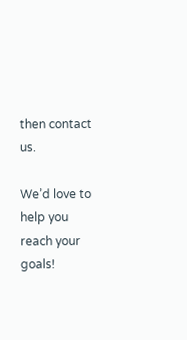then contact us.

We’d love to help you reach your goals!